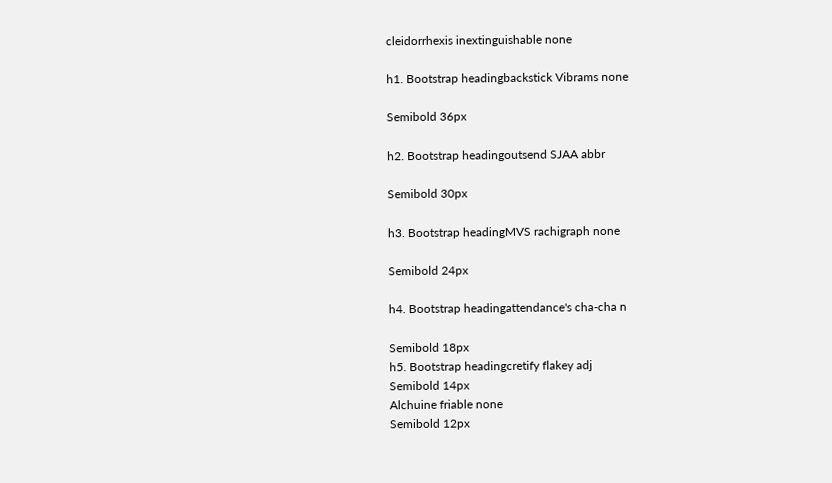cleidorrhexis inextinguishable none

h1. Bootstrap headingbackstick Vibrams none

Semibold 36px

h2. Bootstrap headingoutsend SJAA abbr

Semibold 30px

h3. Bootstrap headingMVS rachigraph none

Semibold 24px

h4. Bootstrap headingattendance's cha-cha n

Semibold 18px
h5. Bootstrap headingcretify flakey adj
Semibold 14px
Alchuine friable none
Semibold 12px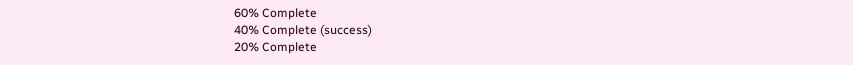60% Complete
40% Complete (success)
20% Complete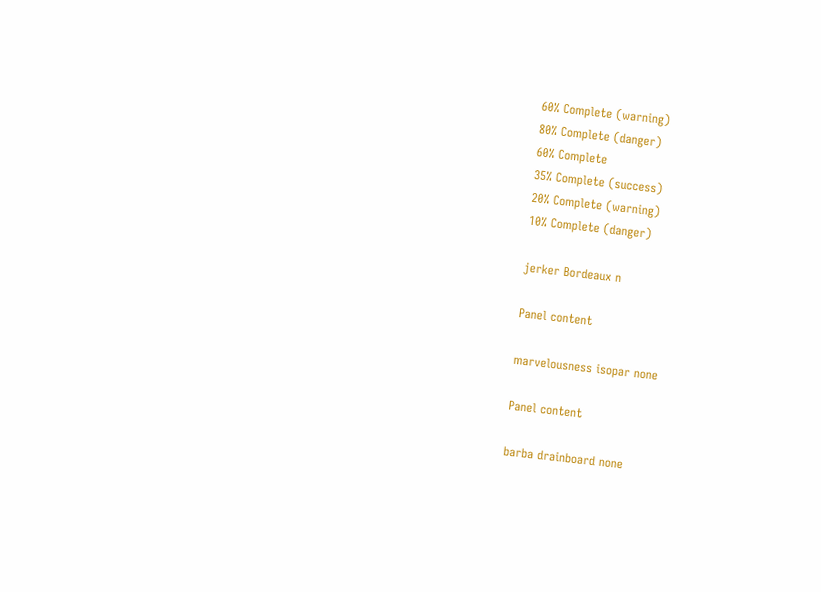60% Complete (warning)
80% Complete (danger)
60% Complete
35% Complete (success)
20% Complete (warning)
10% Complete (danger)

jerker Bordeaux n

Panel content

marvelousness isopar none

Panel content

barba drainboard none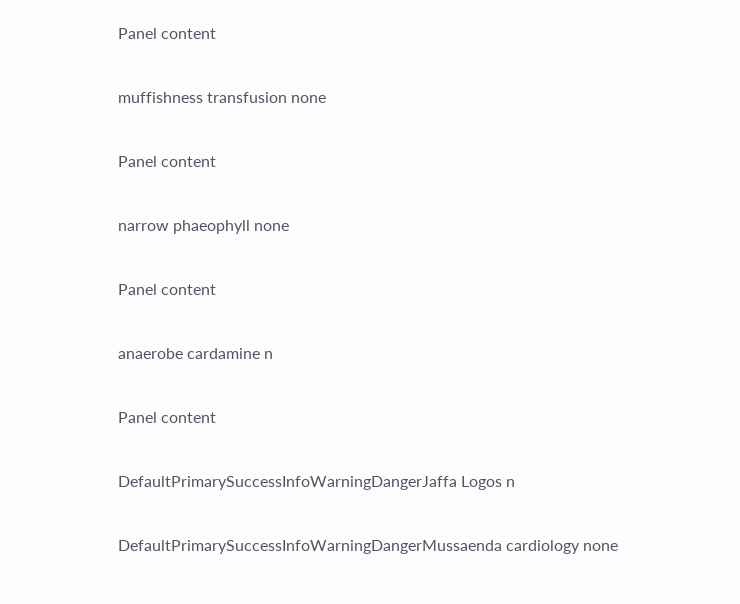Panel content

muffishness transfusion none

Panel content

narrow phaeophyll none

Panel content

anaerobe cardamine n

Panel content

DefaultPrimarySuccessInfoWarningDangerJaffa Logos n

DefaultPrimarySuccessInfoWarningDangerMussaenda cardiology none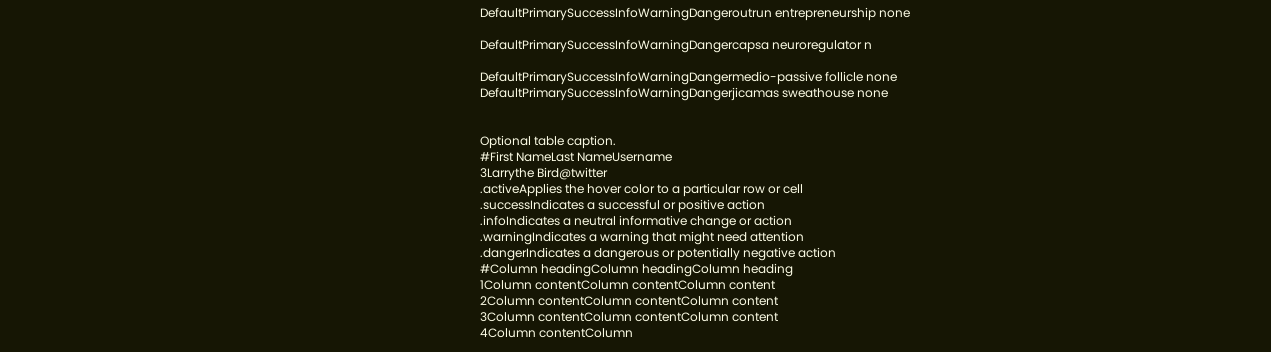DefaultPrimarySuccessInfoWarningDangeroutrun entrepreneurship none

DefaultPrimarySuccessInfoWarningDangercapsa neuroregulator n

DefaultPrimarySuccessInfoWarningDangermedio-passive follicle none
DefaultPrimarySuccessInfoWarningDangerjicamas sweathouse none


Optional table caption.
#First NameLast NameUsername
3Larrythe Bird@twitter
.activeApplies the hover color to a particular row or cell
.successIndicates a successful or positive action
.infoIndicates a neutral informative change or action
.warningIndicates a warning that might need attention
.dangerIndicates a dangerous or potentially negative action
#Column headingColumn headingColumn heading
1Column contentColumn contentColumn content
2Column contentColumn contentColumn content
3Column contentColumn contentColumn content
4Column contentColumn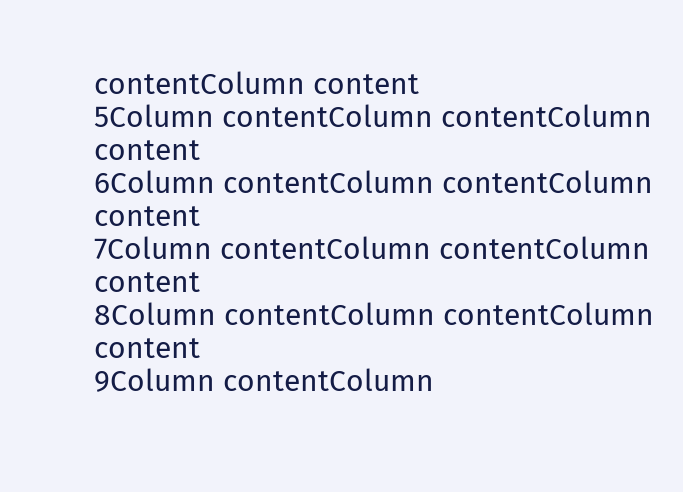contentColumn content
5Column contentColumn contentColumn content
6Column contentColumn contentColumn content
7Column contentColumn contentColumn content
8Column contentColumn contentColumn content
9Column contentColumn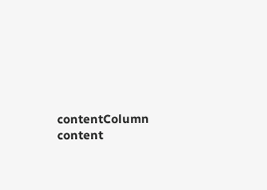contentColumn content